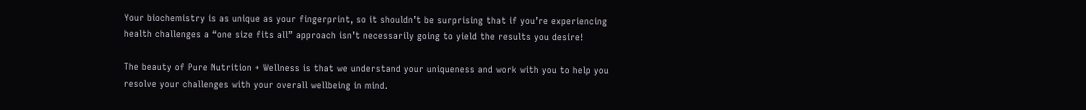Your biochemistry is as unique as your fingerprint, so it shouldn’t be surprising that if you’re experiencing health challenges a “one size fits all” approach isn’t necessarily going to yield the results you desire!

The beauty of Pure Nutrition + Wellness is that we understand your uniqueness and work with you to help you resolve your challenges with your overall wellbeing in mind.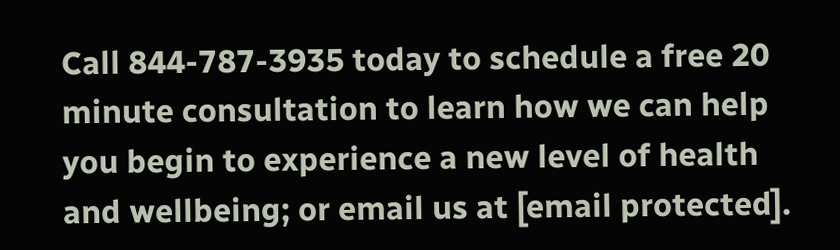Call 844-787-3935 today to schedule a free 20 minute consultation to learn how we can help you begin to experience a new level of health and wellbeing; or email us at [email protected].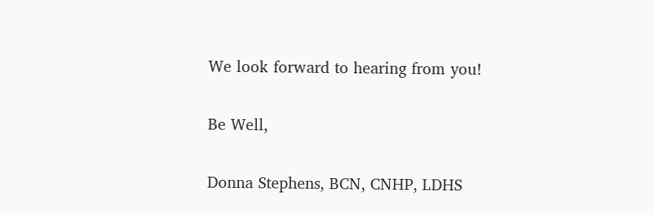We look forward to hearing from you!

Be Well,

Donna Stephens, BCN, CNHP, LDHS